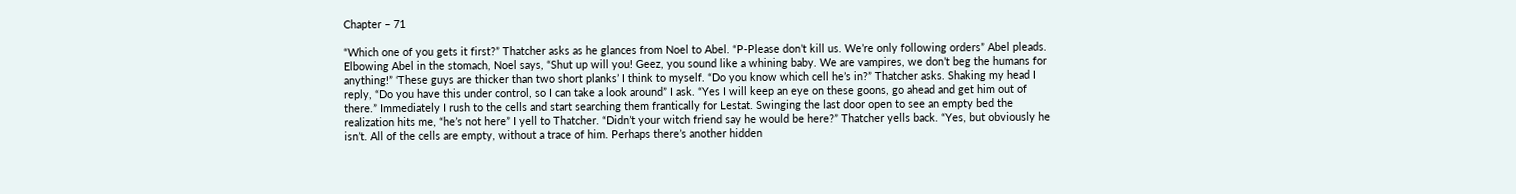Chapter – 71

“Which one of you gets it first?” Thatcher asks as he glances from Noel to Abel. “P-Please don’t kill us. We’re only following orders” Abel pleads. Elbowing Abel in the stomach, Noel says, “Shut up will you! Geez, you sound like a whining baby. We are vampires, we don’t beg the humans for anything!” ‘These guys are thicker than two short planks’ I think to myself. “Do you know which cell he’s in?” Thatcher asks. Shaking my head I reply, “Do you have this under control, so I can take a look around” I ask. “Yes I will keep an eye on these goons, go ahead and get him out of there.” Immediately I rush to the cells and start searching them frantically for Lestat. Swinging the last door open to see an empty bed the realization hits me, “he’s not here” I yell to Thatcher. “Didn’t your witch friend say he would be here?” Thatcher yells back. “Yes, but obviously he isn’t. All of the cells are empty, without a trace of him. Perhaps there’s another hidden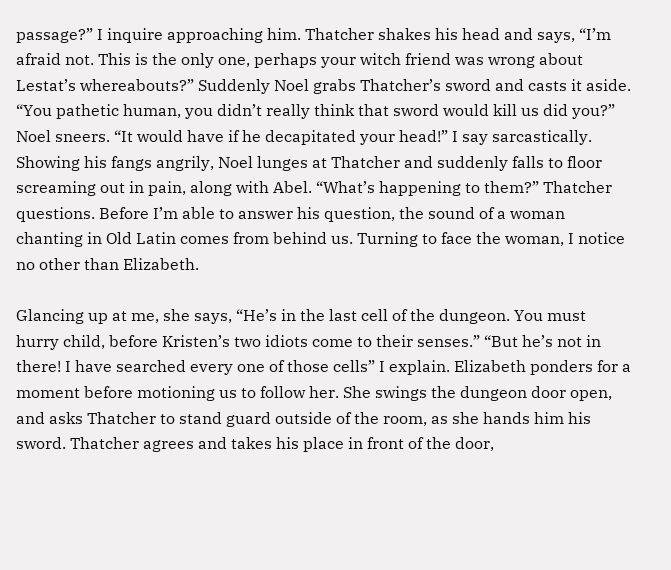passage?” I inquire approaching him. Thatcher shakes his head and says, “I’m afraid not. This is the only one, perhaps your witch friend was wrong about Lestat’s whereabouts?” Suddenly Noel grabs Thatcher’s sword and casts it aside. “You pathetic human, you didn’t really think that sword would kill us did you?” Noel sneers. “It would have if he decapitated your head!” I say sarcastically. Showing his fangs angrily, Noel lunges at Thatcher and suddenly falls to floor screaming out in pain, along with Abel. “What’s happening to them?” Thatcher questions. Before I’m able to answer his question, the sound of a woman chanting in Old Latin comes from behind us. Turning to face the woman, I notice no other than Elizabeth.

Glancing up at me, she says, “He’s in the last cell of the dungeon. You must hurry child, before Kristen’s two idiots come to their senses.” “But he’s not in there! I have searched every one of those cells” I explain. Elizabeth ponders for a moment before motioning us to follow her. She swings the dungeon door open, and asks Thatcher to stand guard outside of the room, as she hands him his sword. Thatcher agrees and takes his place in front of the door,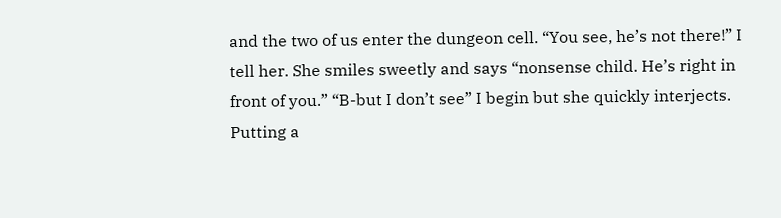and the two of us enter the dungeon cell. “You see, he’s not there!” I tell her. She smiles sweetly and says “nonsense child. He’s right in front of you.” “B-but I don’t see” I begin but she quickly interjects. Putting a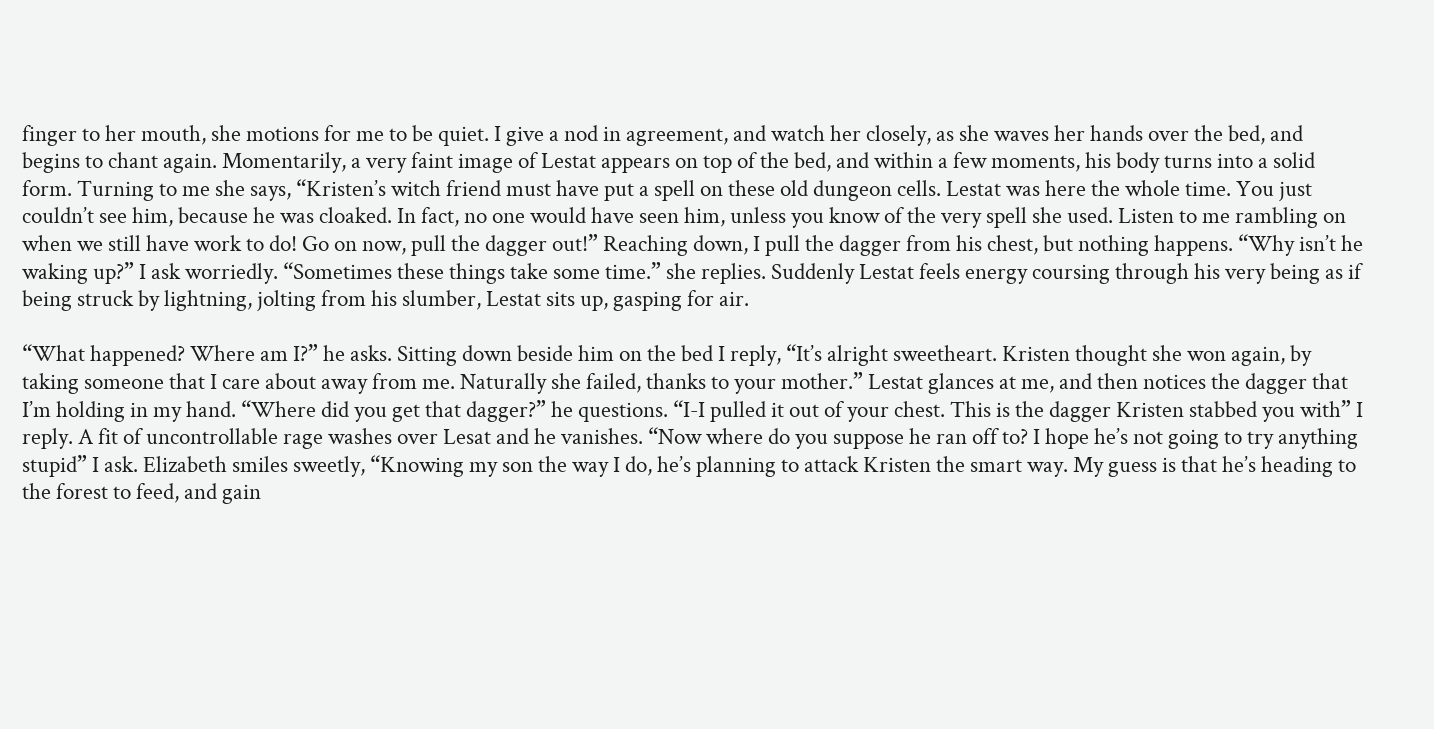finger to her mouth, she motions for me to be quiet. I give a nod in agreement, and watch her closely, as she waves her hands over the bed, and begins to chant again. Momentarily, a very faint image of Lestat appears on top of the bed, and within a few moments, his body turns into a solid form. Turning to me she says, “Kristen’s witch friend must have put a spell on these old dungeon cells. Lestat was here the whole time. You just couldn’t see him, because he was cloaked. In fact, no one would have seen him, unless you know of the very spell she used. Listen to me rambling on when we still have work to do! Go on now, pull the dagger out!” Reaching down, I pull the dagger from his chest, but nothing happens. “Why isn’t he waking up?” I ask worriedly. “Sometimes these things take some time.” she replies. Suddenly Lestat feels energy coursing through his very being as if being struck by lightning, jolting from his slumber, Lestat sits up, gasping for air.

“What happened? Where am I?” he asks. Sitting down beside him on the bed I reply, “It’s alright sweetheart. Kristen thought she won again, by taking someone that I care about away from me. Naturally she failed, thanks to your mother.” Lestat glances at me, and then notices the dagger that I’m holding in my hand. “Where did you get that dagger?” he questions. “I-I pulled it out of your chest. This is the dagger Kristen stabbed you with” I reply. A fit of uncontrollable rage washes over Lesat and he vanishes. “Now where do you suppose he ran off to? I hope he’s not going to try anything stupid” I ask. Elizabeth smiles sweetly, “Knowing my son the way I do, he’s planning to attack Kristen the smart way. My guess is that he’s heading to the forest to feed, and gain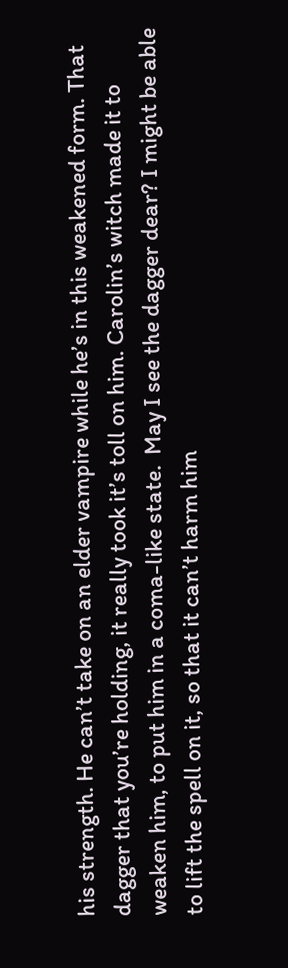his strength. He can’t take on an elder vampire while he’s in this weakened form. That dagger that you’re holding, it really took it’s toll on him. Carolin’s witch made it to weaken him, to put him in a coma-like state.  May I see the dagger dear? I might be able to lift the spell on it, so that it can’t harm him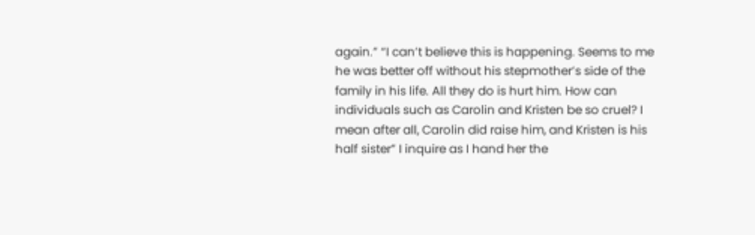again.” “I can’t believe this is happening. Seems to me he was better off without his stepmother’s side of the family in his life. All they do is hurt him. How can individuals such as Carolin and Kristen be so cruel? I mean after all, Carolin did raise him, and Kristen is his half sister” I inquire as I hand her the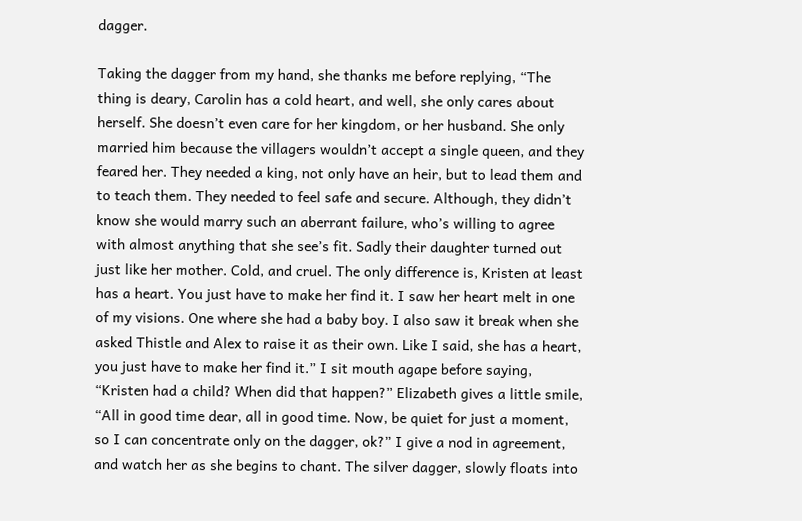dagger.

Taking the dagger from my hand, she thanks me before replying, “The thing is deary, Carolin has a cold heart, and well, she only cares about herself. She doesn’t even care for her kingdom, or her husband. She only married him because the villagers wouldn’t accept a single queen, and they feared her. They needed a king, not only have an heir, but to lead them and to teach them. They needed to feel safe and secure. Although, they didn’t know she would marry such an aberrant failure, who’s willing to agree with almost anything that she see’s fit. Sadly their daughter turned out just like her mother. Cold, and cruel. The only difference is, Kristen at least has a heart. You just have to make her find it. I saw her heart melt in one of my visions. One where she had a baby boy. I also saw it break when she asked Thistle and Alex to raise it as their own. Like I said, she has a heart, you just have to make her find it.” I sit mouth agape before saying, “Kristen had a child? When did that happen?” Elizabeth gives a little smile, “All in good time dear, all in good time. Now, be quiet for just a moment, so I can concentrate only on the dagger, ok?” I give a nod in agreement, and watch her as she begins to chant. The silver dagger, slowly floats into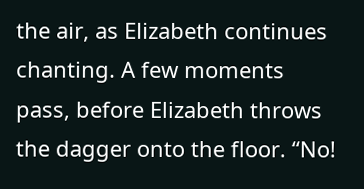the air, as Elizabeth continues chanting. A few moments pass, before Elizabeth throws the dagger onto the floor. “No!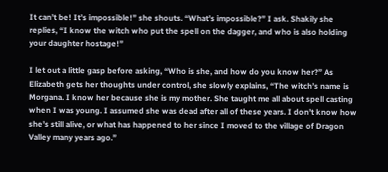It can’t be! It’s impossible!” she shouts. “What’s impossible?” I ask. Shakily she replies, “I know the witch who put the spell on the dagger, and who is also holding your daughter hostage!”

I let out a little gasp before asking, “Who is she, and how do you know her?” As Elizabeth gets her thoughts under control, she slowly explains, “The witch’s name is Morgana. I know her because she is my mother. She taught me all about spell casting when I was young. I assumed she was dead after all of these years. I don’t know how she’s still alive, or what has happened to her since I moved to the village of Dragon Valley many years ago.”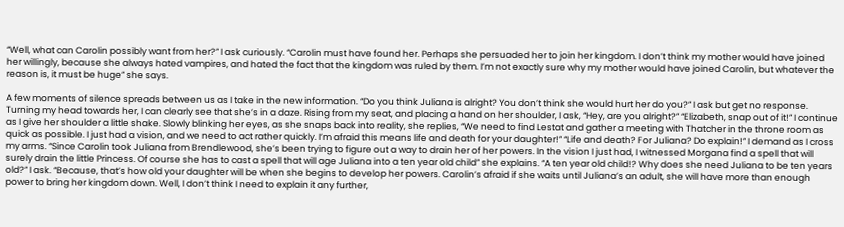“Well, what can Carolin possibly want from her?” I ask curiously. “Carolin must have found her. Perhaps she persuaded her to join her kingdom. I don’t think my mother would have joined her willingly, because she always hated vampires, and hated the fact that the kingdom was ruled by them. I’m not exactly sure why my mother would have joined Carolin, but whatever the reason is, it must be huge” she says.

A few moments of silence spreads between us as I take in the new information. “Do you think Juliana is alright? You don’t think she would hurt her do you?” I ask but get no response. Turning my head towards her, I can clearly see that she’s in a daze. Rising from my seat, and placing a hand on her shoulder, I ask, “Hey, are you alright?” “Elizabeth, snap out of it!” I continue as I give her shoulder a little shake. Slowly blinking her eyes, as she snaps back into reality, she replies, “We need to find Lestat and gather a meeting with Thatcher in the throne room as quick as possible. I just had a vision, and we need to act rather quickly. I’m afraid this means life and death for your daughter!” “Life and death? For Juliana? Do explain!” I demand as I cross my arms. “Since Carolin took Juliana from Brendlewood, she’s been trying to figure out a way to drain her of her powers. In the vision I just had, I witnessed Morgana find a spell that will surely drain the little Princess. Of course she has to cast a spell that will age Juliana into a ten year old child” she explains. “A ten year old child!? Why does she need Juliana to be ten years old?” I ask. “Because, that’s how old your daughter will be when she begins to develop her powers. Carolin’s afraid if she waits until Juliana’s an adult, she will have more than enough power to bring her kingdom down. Well, I don’t think I need to explain it any further,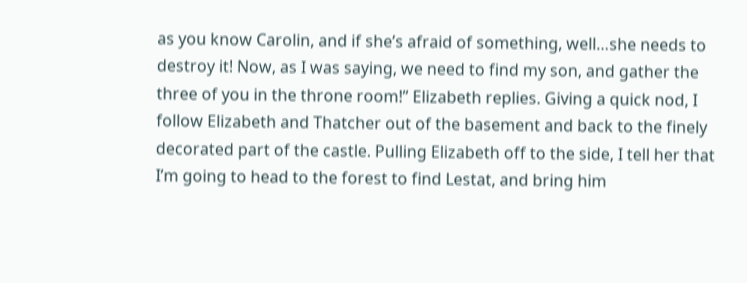as you know Carolin, and if she’s afraid of something, well…she needs to destroy it! Now, as I was saying, we need to find my son, and gather the three of you in the throne room!” Elizabeth replies. Giving a quick nod, I follow Elizabeth and Thatcher out of the basement and back to the finely decorated part of the castle. Pulling Elizabeth off to the side, I tell her that I’m going to head to the forest to find Lestat, and bring him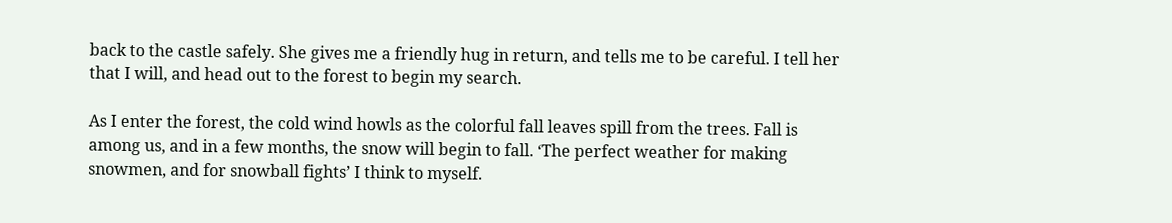back to the castle safely. She gives me a friendly hug in return, and tells me to be careful. I tell her that I will, and head out to the forest to begin my search.

As I enter the forest, the cold wind howls as the colorful fall leaves spill from the trees. Fall is among us, and in a few months, the snow will begin to fall. ‘The perfect weather for making snowmen, and for snowball fights’ I think to myself.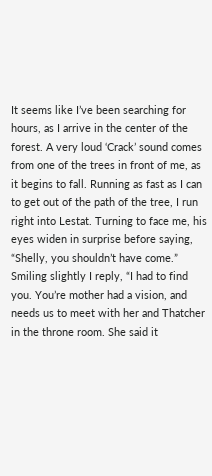It seems like I’ve been searching for hours, as I arrive in the center of the forest. A very loud ‘Crack’ sound comes from one of the trees in front of me, as it begins to fall. Running as fast as I can to get out of the path of the tree, I run right into Lestat. Turning to face me, his eyes widen in surprise before saying, “Shelly, you shouldn’t have come.” Smiling slightly I reply, “I had to find you. You’re mother had a vision, and needs us to meet with her and Thatcher in the throne room. She said it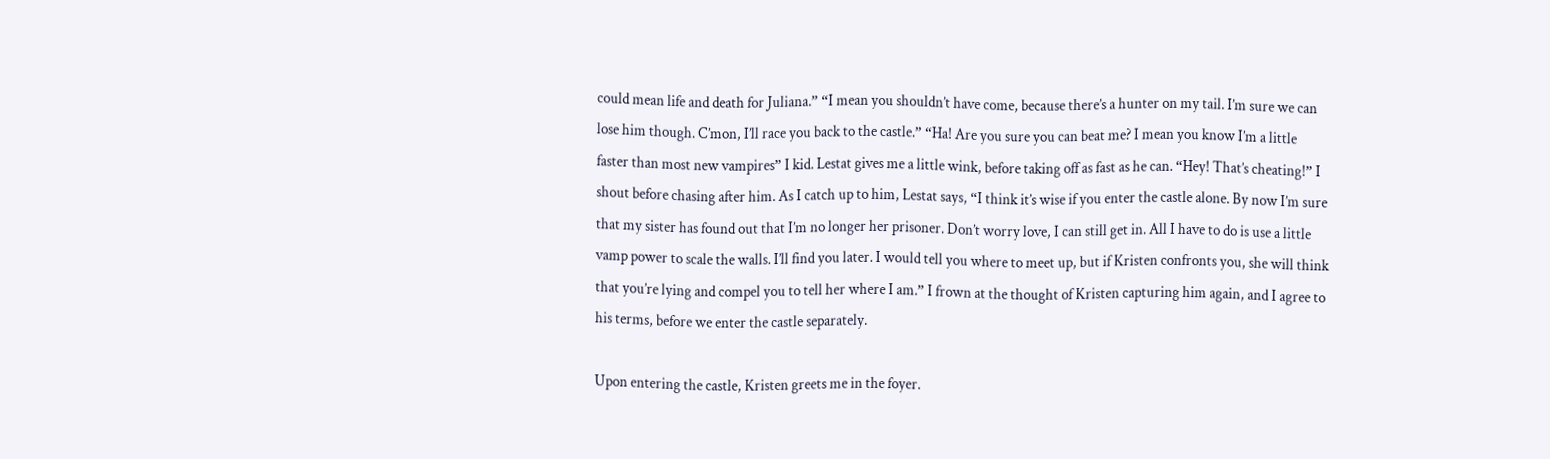could mean life and death for Juliana.” “I mean you shouldn’t have come, because there’s a hunter on my tail. I’m sure we can lose him though. C’mon, I’ll race you back to the castle.” “Ha! Are you sure you can beat me? I mean you know I’m a little faster than most new vampires” I kid. Lestat gives me a little wink, before taking off as fast as he can. “Hey! That’s cheating!” I shout before chasing after him. As I catch up to him, Lestat says, “I think it’s wise if you enter the castle alone. By now I’m sure that my sister has found out that I’m no longer her prisoner. Don’t worry love, I can still get in. All I have to do is use a little vamp power to scale the walls. I’ll find you later. I would tell you where to meet up, but if Kristen confronts you, she will think that you’re lying and compel you to tell her where I am.” I frown at the thought of Kristen capturing him again, and I agree to his terms, before we enter the castle separately.

Upon entering the castle, Kristen greets me in the foyer.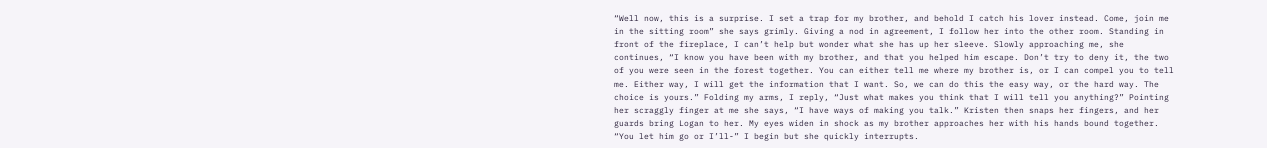“Well now, this is a surprise. I set a trap for my brother, and behold I catch his lover instead. Come, join me in the sitting room” she says grimly. Giving a nod in agreement, I follow her into the other room. Standing in front of the fireplace, I can’t help but wonder what she has up her sleeve. Slowly approaching me, she continues, “I know you have been with my brother, and that you helped him escape. Don’t try to deny it, the two of you were seen in the forest together. You can either tell me where my brother is, or I can compel you to tell me. Either way, I will get the information that I want. So, we can do this the easy way, or the hard way. The choice is yours.” Folding my arms, I reply, “Just what makes you think that I will tell you anything?” Pointing her scraggly finger at me she says, “I have ways of making you talk.” Kristen then snaps her fingers, and her guards bring Logan to her. My eyes widen in shock as my brother approaches her with his hands bound together. “You let him go or I’ll-” I begin but she quickly interrupts.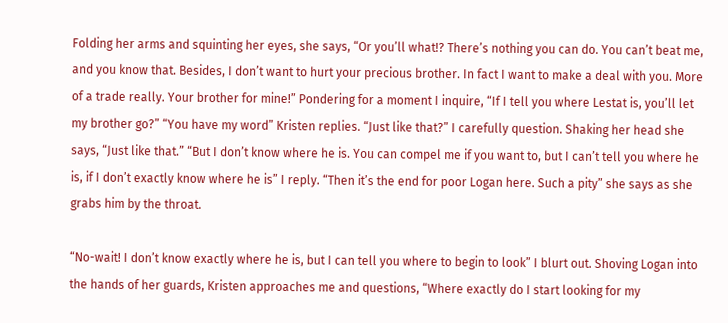Folding her arms and squinting her eyes, she says, “Or you’ll what!? There’s nothing you can do. You can’t beat me, and you know that. Besides, I don’t want to hurt your precious brother. In fact I want to make a deal with you. More of a trade really. Your brother for mine!” Pondering for a moment I inquire, “If I tell you where Lestat is, you’ll let my brother go?” “You have my word” Kristen replies. “Just like that?” I carefully question. Shaking her head she says, “Just like that.” “But I don’t know where he is. You can compel me if you want to, but I can’t tell you where he is, if I don’t exactly know where he is” I reply. “Then it’s the end for poor Logan here. Such a pity” she says as she grabs him by the throat.

“No-wait! I don’t know exactly where he is, but I can tell you where to begin to look” I blurt out. Shoving Logan into the hands of her guards, Kristen approaches me and questions, “Where exactly do I start looking for my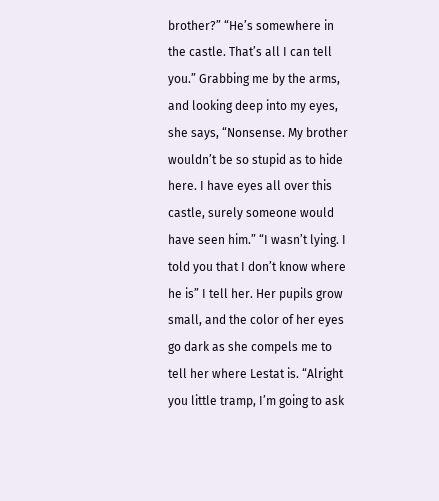brother?” “He’s somewhere in the castle. That’s all I can tell you.” Grabbing me by the arms, and looking deep into my eyes, she says, “Nonsense. My brother wouldn’t be so stupid as to hide here. I have eyes all over this castle, surely someone would have seen him.” “I wasn’t lying. I told you that I don’t know where he is” I tell her. Her pupils grow small, and the color of her eyes go dark as she compels me to tell her where Lestat is. “Alright you little tramp, I’m going to ask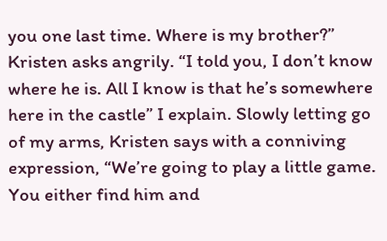you one last time. Where is my brother?” Kristen asks angrily. “I told you, I don’t know where he is. All I know is that he’s somewhere here in the castle” I explain. Slowly letting go of my arms, Kristen says with a conniving expression, “We’re going to play a little game. You either find him and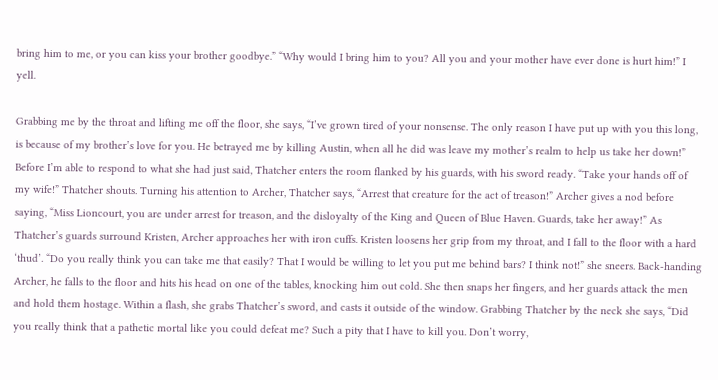bring him to me, or you can kiss your brother goodbye.” “Why would I bring him to you? All you and your mother have ever done is hurt him!” I yell.

Grabbing me by the throat and lifting me off the floor, she says, “I’ve grown tired of your nonsense. The only reason I have put up with you this long, is because of my brother’s love for you. He betrayed me by killing Austin, when all he did was leave my mother’s realm to help us take her down!” Before I’m able to respond to what she had just said, Thatcher enters the room flanked by his guards, with his sword ready. “Take your hands off of my wife!” Thatcher shouts. Turning his attention to Archer, Thatcher says, “Arrest that creature for the act of treason!” Archer gives a nod before saying, “Miss Lioncourt, you are under arrest for treason, and the disloyalty of the King and Queen of Blue Haven. Guards, take her away!” As Thatcher’s guards surround Kristen, Archer approaches her with iron cuffs. Kristen loosens her grip from my throat, and I fall to the floor with a hard ‘thud’. “Do you really think you can take me that easily? That I would be willing to let you put me behind bars? I think not!” she sneers. Back-handing Archer, he falls to the floor and hits his head on one of the tables, knocking him out cold. She then snaps her fingers, and her guards attack the men and hold them hostage. Within a flash, she grabs Thatcher’s sword, and casts it outside of the window. Grabbing Thatcher by the neck she says, “Did you really think that a pathetic mortal like you could defeat me? Such a pity that I have to kill you. Don’t worry,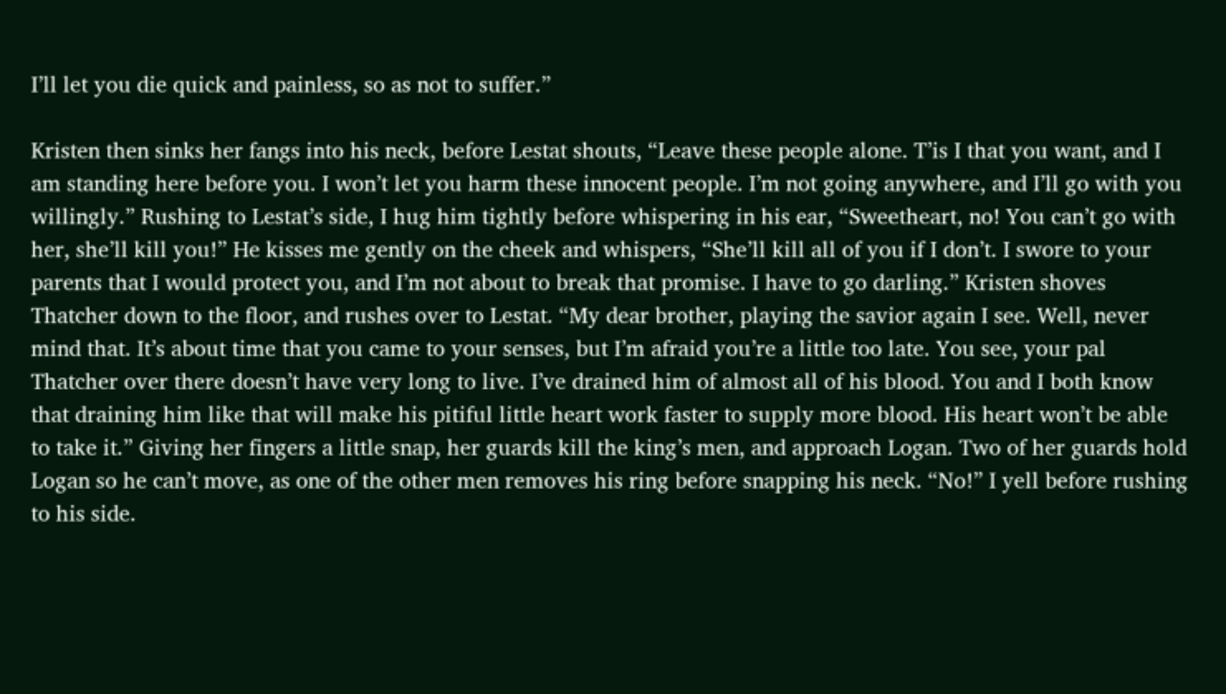I’ll let you die quick and painless, so as not to suffer.”

Kristen then sinks her fangs into his neck, before Lestat shouts, “Leave these people alone. T’is I that you want, and I am standing here before you. I won’t let you harm these innocent people. I’m not going anywhere, and I’ll go with you willingly.” Rushing to Lestat’s side, I hug him tightly before whispering in his ear, “Sweetheart, no! You can’t go with her, she’ll kill you!” He kisses me gently on the cheek and whispers, “She’ll kill all of you if I don’t. I swore to your parents that I would protect you, and I’m not about to break that promise. I have to go darling.” Kristen shoves Thatcher down to the floor, and rushes over to Lestat. “My dear brother, playing the savior again I see. Well, never mind that. It’s about time that you came to your senses, but I’m afraid you’re a little too late. You see, your pal Thatcher over there doesn’t have very long to live. I’ve drained him of almost all of his blood. You and I both know that draining him like that will make his pitiful little heart work faster to supply more blood. His heart won’t be able to take it.” Giving her fingers a little snap, her guards kill the king’s men, and approach Logan. Two of her guards hold Logan so he can’t move, as one of the other men removes his ring before snapping his neck. “No!” I yell before rushing to his side.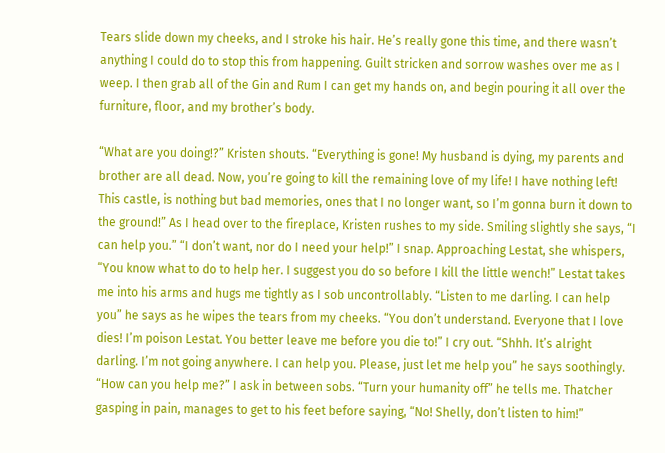Tears slide down my cheeks, and I stroke his hair. He’s really gone this time, and there wasn’t anything I could do to stop this from happening. Guilt stricken and sorrow washes over me as I weep. I then grab all of the Gin and Rum I can get my hands on, and begin pouring it all over the furniture, floor, and my brother’s body.

“What are you doing!?” Kristen shouts. “Everything is gone! My husband is dying, my parents and brother are all dead. Now, you’re going to kill the remaining love of my life! I have nothing left! This castle, is nothing but bad memories, ones that I no longer want, so I’m gonna burn it down to the ground!” As I head over to the fireplace, Kristen rushes to my side. Smiling slightly she says, “I can help you.” “I don’t want, nor do I need your help!” I snap. Approaching Lestat, she whispers, “You know what to do to help her. I suggest you do so before I kill the little wench!” Lestat takes me into his arms and hugs me tightly as I sob uncontrollably. “Listen to me darling. I can help you” he says as he wipes the tears from my cheeks. “You don’t understand. Everyone that I love dies! I’m poison Lestat. You better leave me before you die to!” I cry out. “Shhh. It’s alright darling. I’m not going anywhere. I can help you. Please, just let me help you” he says soothingly. “How can you help me?” I ask in between sobs. “Turn your humanity off” he tells me. Thatcher gasping in pain, manages to get to his feet before saying, “No! Shelly, don’t listen to him!”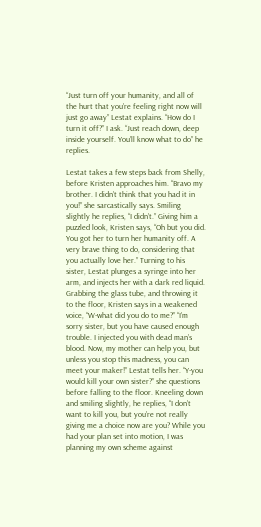“Just turn off your humanity, and all of the hurt that you’re feeling right now will just go away” Lestat explains. “How do I turn it off?” I ask. “Just reach down, deep inside yourself. You’ll know what to do” he replies.

Lestat takes a few steps back from Shelly, before Kristen approaches him. “Bravo my brother. I didn’t think that you had it in you!” she sarcastically says. Smiling slightly he replies, “I didn’t.” Giving him a puzzled look, Kristen says, “Oh but you did. You got her to turn her humanity off. A very brave thing to do, considering that you actually love her.” Turning to his sister, Lestat plunges a syringe into her arm, and injects her with a dark red liquid. Grabbing the glass tube, and throwing it to the floor, Kristen says in a weakened voice, “W-what did you do to me?” “I’m sorry sister, but you have caused enough trouble. I injected you with dead man’s blood. Now, my mother can help you, but unless you stop this madness, you can meet your maker!” Lestat tells her. “Y-you would kill your own sister?” she questions before falling to the floor. Kneeling down and smiling slightly, he replies, “I don’t want to kill you, but you’re not really giving me a choice now are you? While you had your plan set into motion, I was planning my own scheme against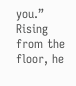you.” Rising from the floor, he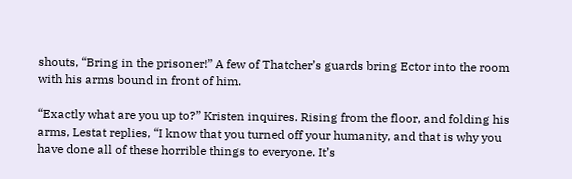shouts, “Bring in the prisoner!” A few of Thatcher’s guards bring Ector into the room with his arms bound in front of him.

“Exactly what are you up to?” Kristen inquires. Rising from the floor, and folding his arms, Lestat replies, “I know that you turned off your humanity, and that is why you have done all of these horrible things to everyone. It’s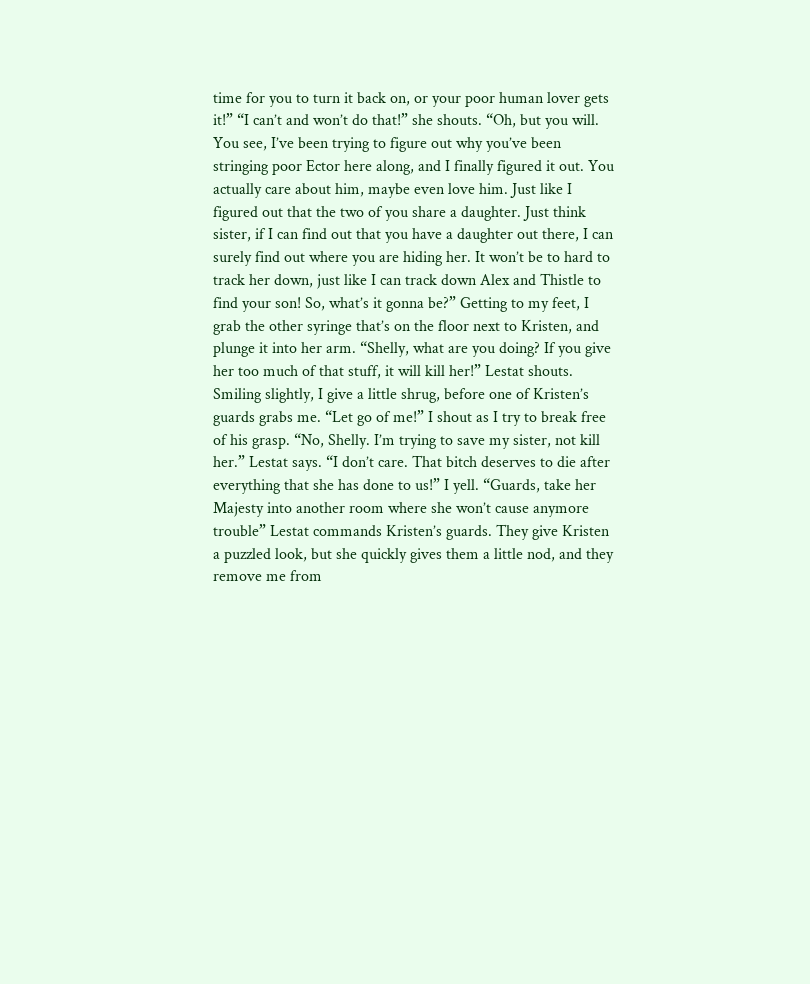time for you to turn it back on, or your poor human lover gets it!” “I can’t and won’t do that!” she shouts. “Oh, but you will. You see, I’ve been trying to figure out why you’ve been stringing poor Ector here along, and I finally figured it out. You actually care about him, maybe even love him. Just like I figured out that the two of you share a daughter. Just think sister, if I can find out that you have a daughter out there, I can surely find out where you are hiding her. It won’t be to hard to track her down, just like I can track down Alex and Thistle to find your son! So, what’s it gonna be?” Getting to my feet, I grab the other syringe that’s on the floor next to Kristen, and plunge it into her arm. “Shelly, what are you doing? If you give her too much of that stuff, it will kill her!” Lestat shouts. Smiling slightly, I give a little shrug, before one of Kristen’s guards grabs me. “Let go of me!” I shout as I try to break free of his grasp. “No, Shelly. I’m trying to save my sister, not kill her.” Lestat says. “I don’t care. That bitch deserves to die after everything that she has done to us!” I yell. “Guards, take her Majesty into another room where she won’t cause anymore trouble” Lestat commands Kristen’s guards. They give Kristen a puzzled look, but she quickly gives them a little nod, and they remove me from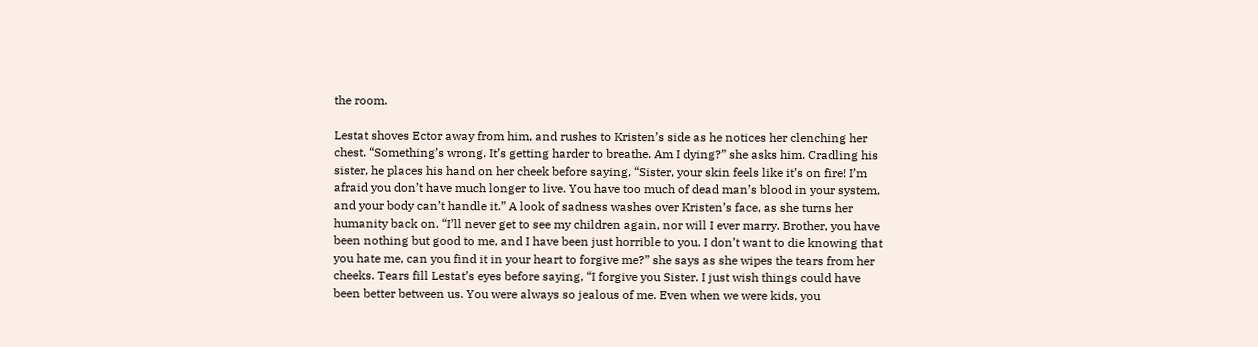the room.

Lestat shoves Ector away from him, and rushes to Kristen’s side as he notices her clenching her chest. “Something’s wrong. It’s getting harder to breathe. Am I dying?” she asks him. Cradling his sister, he places his hand on her cheek before saying, “Sister, your skin feels like it’s on fire! I’m afraid you don’t have much longer to live. You have too much of dead man’s blood in your system, and your body can’t handle it.” A look of sadness washes over Kristen’s face, as she turns her humanity back on. “I’ll never get to see my children again, nor will I ever marry. Brother, you have been nothing but good to me, and I have been just horrible to you. I don’t want to die knowing that you hate me, can you find it in your heart to forgive me?” she says as she wipes the tears from her cheeks. Tears fill Lestat’s eyes before saying, “I forgive you Sister. I just wish things could have been better between us. You were always so jealous of me. Even when we were kids, you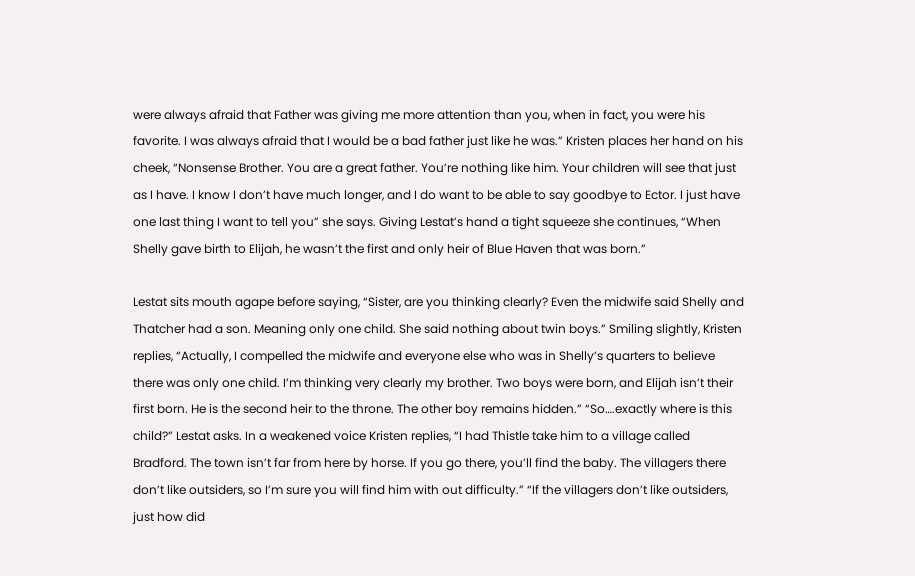were always afraid that Father was giving me more attention than you, when in fact, you were his favorite. I was always afraid that I would be a bad father just like he was.” Kristen places her hand on his cheek, “Nonsense Brother. You are a great father. You’re nothing like him. Your children will see that just as I have. I know I don’t have much longer, and I do want to be able to say goodbye to Ector. I just have one last thing I want to tell you” she says. Giving Lestat’s hand a tight squeeze she continues, “When Shelly gave birth to Elijah, he wasn’t the first and only heir of Blue Haven that was born.”

Lestat sits mouth agape before saying, “Sister, are you thinking clearly? Even the midwife said Shelly and Thatcher had a son. Meaning only one child. She said nothing about twin boys.” Smiling slightly, Kristen replies, “Actually, I compelled the midwife and everyone else who was in Shelly’s quarters to believe there was only one child. I’m thinking very clearly my brother. Two boys were born, and Elijah isn’t their first born. He is the second heir to the throne. The other boy remains hidden.” “So….exactly where is this child?” Lestat asks. In a weakened voice Kristen replies, “I had Thistle take him to a village called Bradford. The town isn’t far from here by horse. If you go there, you’ll find the baby. The villagers there don’t like outsiders, so I’m sure you will find him with out difficulty.” “If the villagers don’t like outsiders, just how did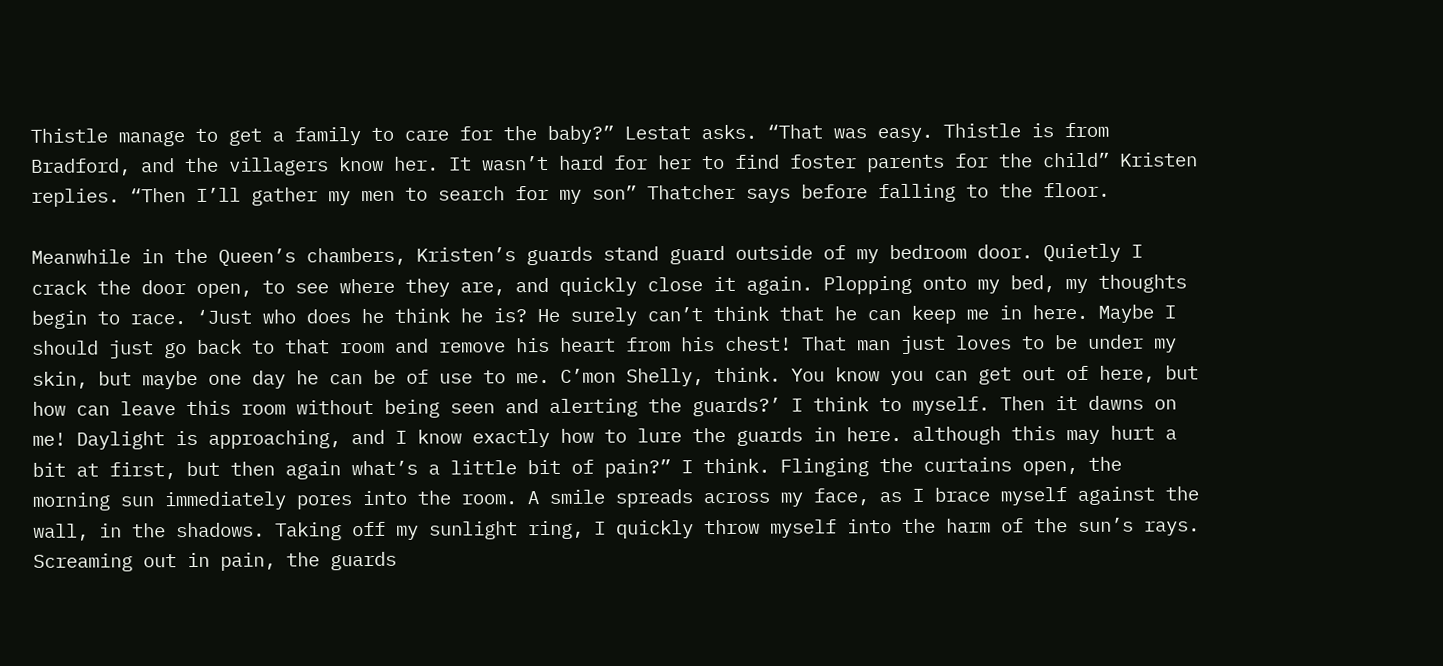Thistle manage to get a family to care for the baby?” Lestat asks. “That was easy. Thistle is from Bradford, and the villagers know her. It wasn’t hard for her to find foster parents for the child” Kristen replies. “Then I’ll gather my men to search for my son” Thatcher says before falling to the floor.

Meanwhile in the Queen’s chambers, Kristen’s guards stand guard outside of my bedroom door. Quietly I  crack the door open, to see where they are, and quickly close it again. Plopping onto my bed, my thoughts begin to race. ‘Just who does he think he is? He surely can’t think that he can keep me in here. Maybe I should just go back to that room and remove his heart from his chest! That man just loves to be under my skin, but maybe one day he can be of use to me. C’mon Shelly, think. You know you can get out of here, but how can leave this room without being seen and alerting the guards?’ I think to myself. Then it dawns on me! Daylight is approaching, and I know exactly how to lure the guards in here. although this may hurt a bit at first, but then again what’s a little bit of pain?” I think. Flinging the curtains open, the morning sun immediately pores into the room. A smile spreads across my face, as I brace myself against the wall, in the shadows. Taking off my sunlight ring, I quickly throw myself into the harm of the sun’s rays. Screaming out in pain, the guards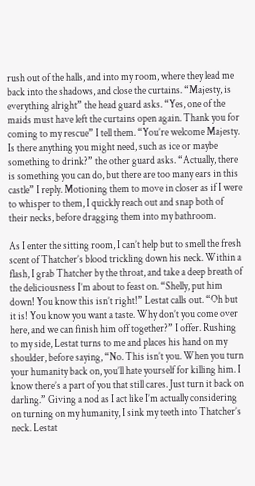rush out of the halls, and into my room, where they lead me back into the shadows, and close the curtains. “Majesty, is everything alright” the head guard asks. “Yes, one of the maids must have left the curtains open again. Thank you for coming to my rescue” I tell them. “You’re welcome Majesty. Is there anything you might need, such as ice or maybe something to drink?” the other guard asks. “Actually, there is something you can do, but there are too many ears in this castle” I reply. Motioning them to move in closer as if I were to whisper to them, I quickly reach out and snap both of their necks, before dragging them into my bathroom.

As I enter the sitting room, I can’t help but to smell the fresh scent of Thatcher’s blood trickling down his neck. Within a flash, I grab Thatcher by the throat, and take a deep breath of the deliciousness I’m about to feast on. “Shelly, put him down! You know this isn’t right!” Lestat calls out. “Oh but it is! You know you want a taste. Why don’t you come over here, and we can finish him off together?” I offer. Rushing to my side, Lestat turns to me and places his hand on my shoulder, before saying, “No. This isn’t you. When you turn your humanity back on, you’ll hate yourself for killing him. I know there’s a part of you that still cares. Just turn it back on darling.” Giving a nod as I act like I’m actually considering on turning on my humanity, I sink my teeth into Thatcher’s neck. Lestat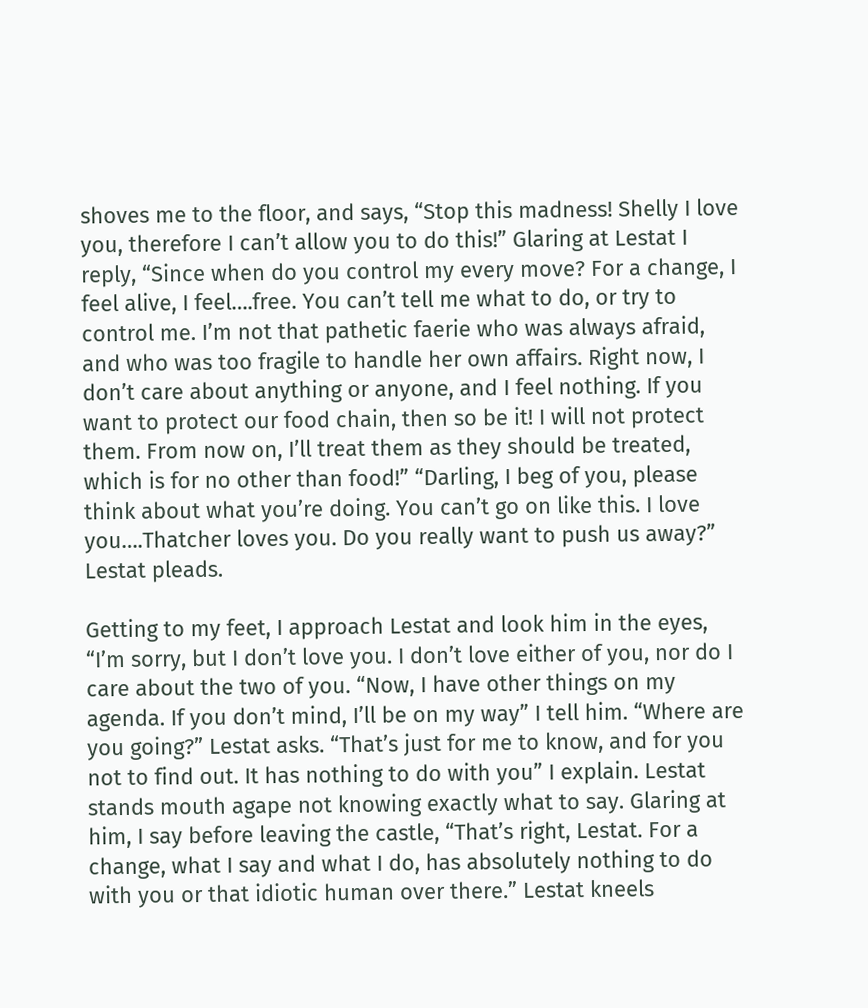shoves me to the floor, and says, “Stop this madness! Shelly I love you, therefore I can’t allow you to do this!” Glaring at Lestat I reply, “Since when do you control my every move? For a change, I feel alive, I feel….free. You can’t tell me what to do, or try to control me. I’m not that pathetic faerie who was always afraid, and who was too fragile to handle her own affairs. Right now, I don’t care about anything or anyone, and I feel nothing. If you want to protect our food chain, then so be it! I will not protect them. From now on, I’ll treat them as they should be treated, which is for no other than food!” “Darling, I beg of you, please think about what you’re doing. You can’t go on like this. I love you….Thatcher loves you. Do you really want to push us away?” Lestat pleads.

Getting to my feet, I approach Lestat and look him in the eyes, “I’m sorry, but I don’t love you. I don’t love either of you, nor do I care about the two of you. “Now, I have other things on my agenda. If you don’t mind, I’ll be on my way” I tell him. “Where are you going?” Lestat asks. “That’s just for me to know, and for you not to find out. It has nothing to do with you” I explain. Lestat stands mouth agape not knowing exactly what to say. Glaring at him, I say before leaving the castle, “That’s right, Lestat. For a change, what I say and what I do, has absolutely nothing to do with you or that idiotic human over there.” Lestat kneels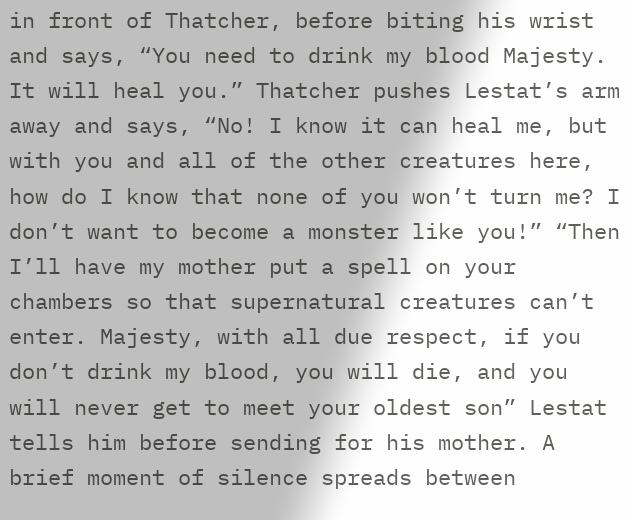in front of Thatcher, before biting his wrist and says, “You need to drink my blood Majesty. It will heal you.” Thatcher pushes Lestat’s arm away and says, “No! I know it can heal me, but with you and all of the other creatures here, how do I know that none of you won’t turn me? I don’t want to become a monster like you!” “Then I’ll have my mother put a spell on your chambers so that supernatural creatures can’t enter. Majesty, with all due respect, if you don’t drink my blood, you will die, and you will never get to meet your oldest son” Lestat tells him before sending for his mother. A brief moment of silence spreads between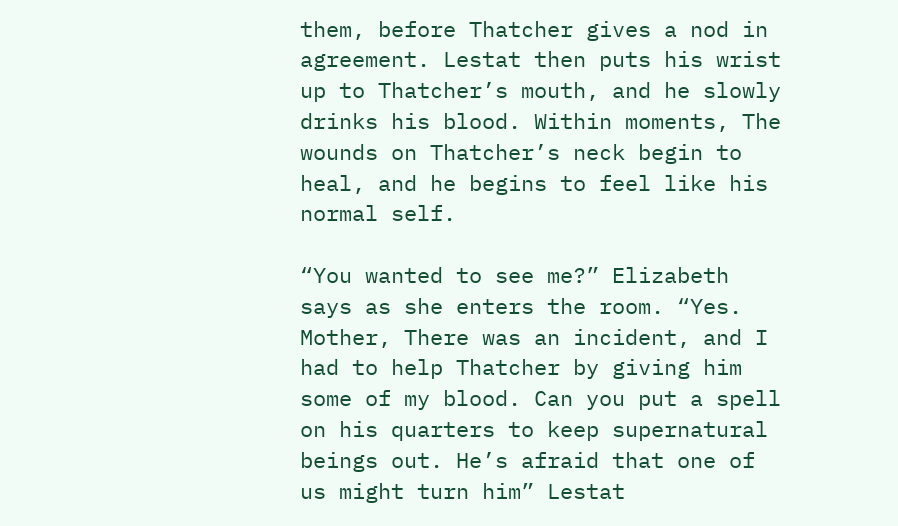them, before Thatcher gives a nod in agreement. Lestat then puts his wrist up to Thatcher’s mouth, and he slowly drinks his blood. Within moments, The wounds on Thatcher’s neck begin to heal, and he begins to feel like his normal self.

“You wanted to see me?” Elizabeth says as she enters the room. “Yes. Mother, There was an incident, and I had to help Thatcher by giving him some of my blood. Can you put a spell on his quarters to keep supernatural beings out. He’s afraid that one of us might turn him” Lestat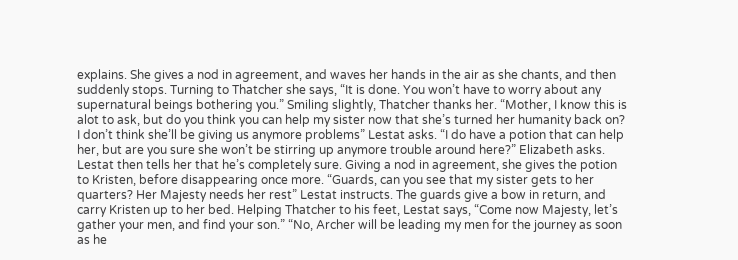explains. She gives a nod in agreement, and waves her hands in the air as she chants, and then suddenly stops. Turning to Thatcher she says, “It is done. You won’t have to worry about any supernatural beings bothering you.” Smiling slightly, Thatcher thanks her. “Mother, I know this is alot to ask, but do you think you can help my sister now that she’s turned her humanity back on? I don’t think she’ll be giving us anymore problems” Lestat asks. “I do have a potion that can help her, but are you sure she won’t be stirring up anymore trouble around here?” Elizabeth asks. Lestat then tells her that he’s completely sure. Giving a nod in agreement, she gives the potion to Kristen, before disappearing once more. “Guards, can you see that my sister gets to her quarters? Her Majesty needs her rest” Lestat instructs. The guards give a bow in return, and carry Kristen up to her bed. Helping Thatcher to his feet, Lestat says, “Come now Majesty, let’s gather your men, and find your son.” “No, Archer will be leading my men for the journey as soon as he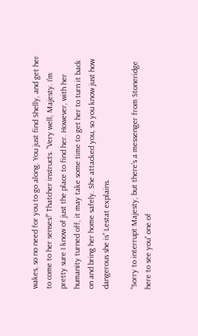wakes, so no need for you to go along. You just find Shelly, and get her to come to her senses!” Thatcher instructs. “Very well, Majesty. I’m pretty sure I know of just the place to find her. However, with her humanity turned off, it may take some time to get her to turn it back on and bring her home safely. She attacked you, so you know just how dangerous she is” Lestat explains.

“Sorry to interrupt Majesty, but there’s a messenger from Stoneridge here to see you” one of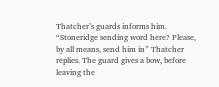Thatcher’s guards informs him. “Stoneridge sending word here? Please, by all means, send him in” Thatcher replies. The guard gives a bow, before leaving the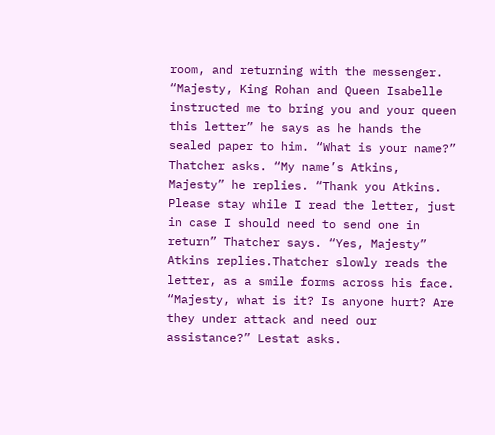room, and returning with the messenger. “Majesty, King Rohan and Queen Isabelle instructed me to bring you and your queen this letter” he says as he hands the sealed paper to him. “What is your name?” Thatcher asks. “My name’s Atkins, Majesty” he replies. “Thank you Atkins. Please stay while I read the letter, just in case I should need to send one in return” Thatcher says. “Yes, Majesty” Atkins replies.Thatcher slowly reads the letter, as a smile forms across his face. “Majesty, what is it? Is anyone hurt? Are they under attack and need our assistance?” Lestat asks.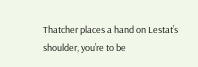Thatcher places a hand on Lestat’s shoulder, you’re to be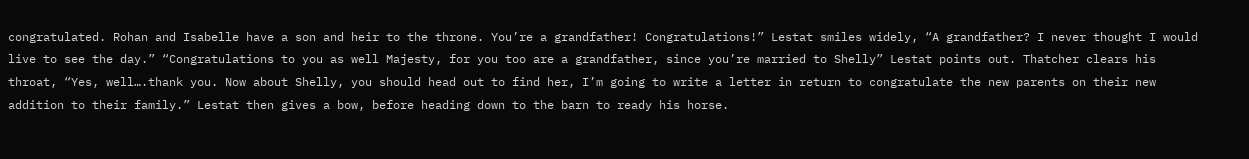congratulated. Rohan and Isabelle have a son and heir to the throne. You’re a grandfather! Congratulations!” Lestat smiles widely, “A grandfather? I never thought I would live to see the day.” “Congratulations to you as well Majesty, for you too are a grandfather, since you’re married to Shelly” Lestat points out. Thatcher clears his throat, “Yes, well….thank you. Now about Shelly, you should head out to find her, I’m going to write a letter in return to congratulate the new parents on their new addition to their family.” Lestat then gives a bow, before heading down to the barn to ready his horse.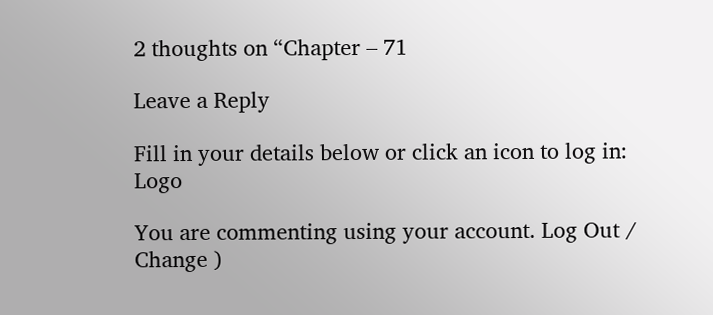2 thoughts on “Chapter – 71

Leave a Reply

Fill in your details below or click an icon to log in: Logo

You are commenting using your account. Log Out /  Change )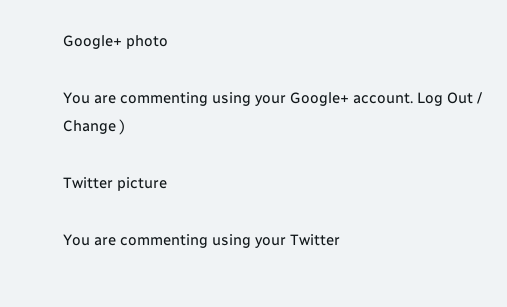Google+ photo

You are commenting using your Google+ account. Log Out /  Change )

Twitter picture

You are commenting using your Twitter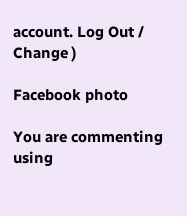account. Log Out /  Change )

Facebook photo

You are commenting using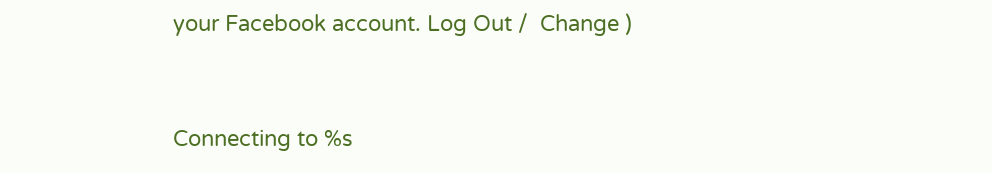your Facebook account. Log Out /  Change )


Connecting to %s